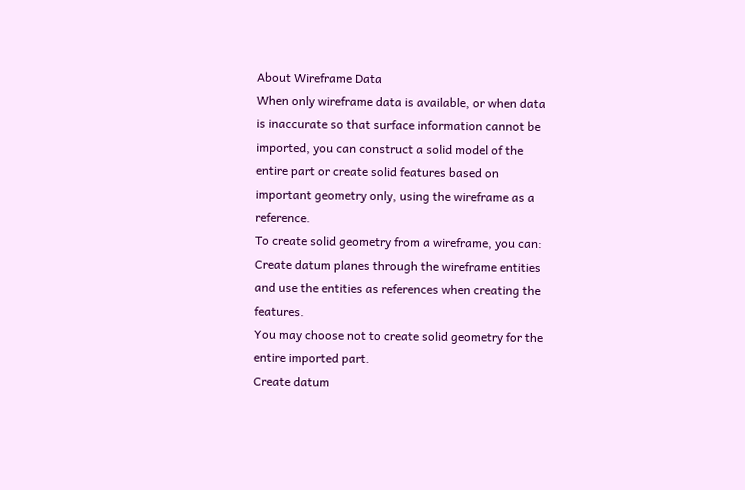About Wireframe Data
When only wireframe data is available, or when data is inaccurate so that surface information cannot be imported, you can construct a solid model of the entire part or create solid features based on important geometry only, using the wireframe as a reference.
To create solid geometry from a wireframe, you can:
Create datum planes through the wireframe entities and use the entities as references when creating the features.
You may choose not to create solid geometry for the entire imported part.
Create datum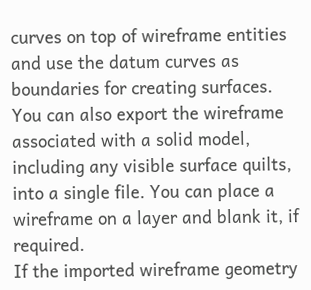curves on top of wireframe entities and use the datum curves as boundaries for creating surfaces.
You can also export the wireframe associated with a solid model, including any visible surface quilts, into a single file. You can place a wireframe on a layer and blank it, if required.
If the imported wireframe geometry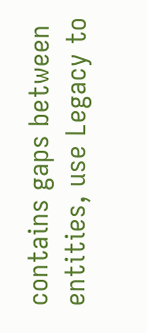contains gaps between entities, use Legacy to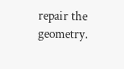repair the geometry.